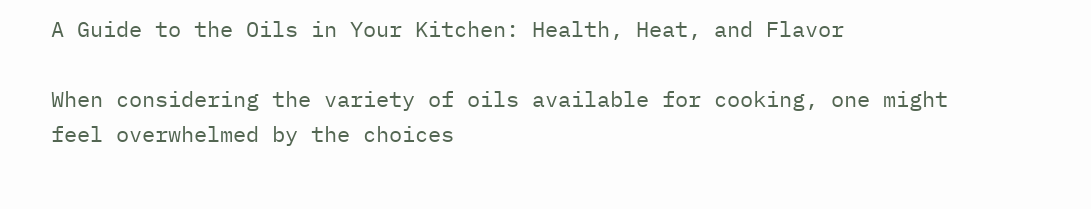A Guide to the Oils in Your Kitchen: Health, Heat, and Flavor

When considering the variety of oils available for cooking, one might feel overwhelmed by the choices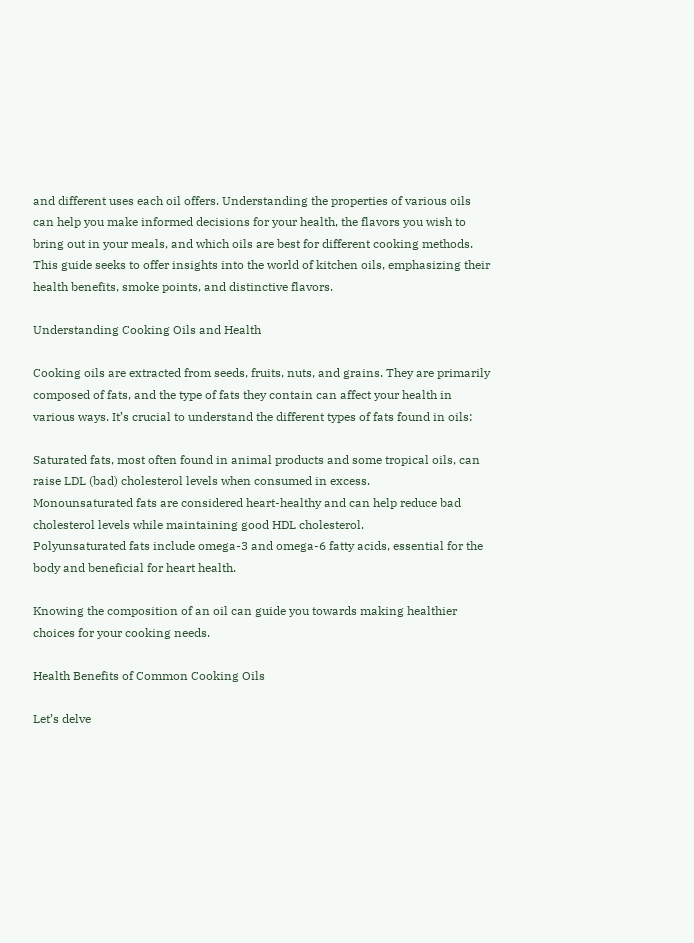and different uses each oil offers. Understanding the properties of various oils can help you make informed decisions for your health, the flavors you wish to bring out in your meals, and which oils are best for different cooking methods. This guide seeks to offer insights into the world of kitchen oils, emphasizing their health benefits, smoke points, and distinctive flavors.

Understanding Cooking Oils and Health

Cooking oils are extracted from seeds, fruits, nuts, and grains. They are primarily composed of fats, and the type of fats they contain can affect your health in various ways. It’s crucial to understand the different types of fats found in oils:

Saturated fats, most often found in animal products and some tropical oils, can raise LDL (bad) cholesterol levels when consumed in excess.
Monounsaturated fats are considered heart-healthy and can help reduce bad cholesterol levels while maintaining good HDL cholesterol.
Polyunsaturated fats include omega-3 and omega-6 fatty acids, essential for the body and beneficial for heart health.

Knowing the composition of an oil can guide you towards making healthier choices for your cooking needs.

Health Benefits of Common Cooking Oils

Let’s delve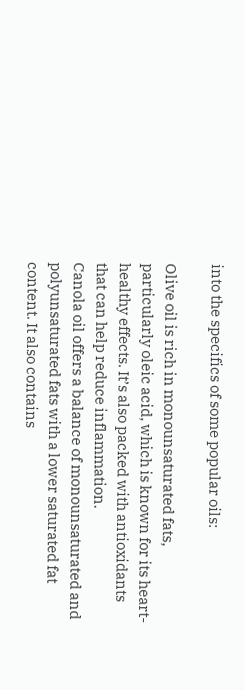into the specifics of some popular oils:

Olive oil is rich in monounsaturated fats, particularly oleic acid, which is known for its heart-healthy effects. It’s also packed with antioxidants that can help reduce inflammation.
Canola oil offers a balance of monounsaturated and polyunsaturated fats with a lower saturated fat content. It also contains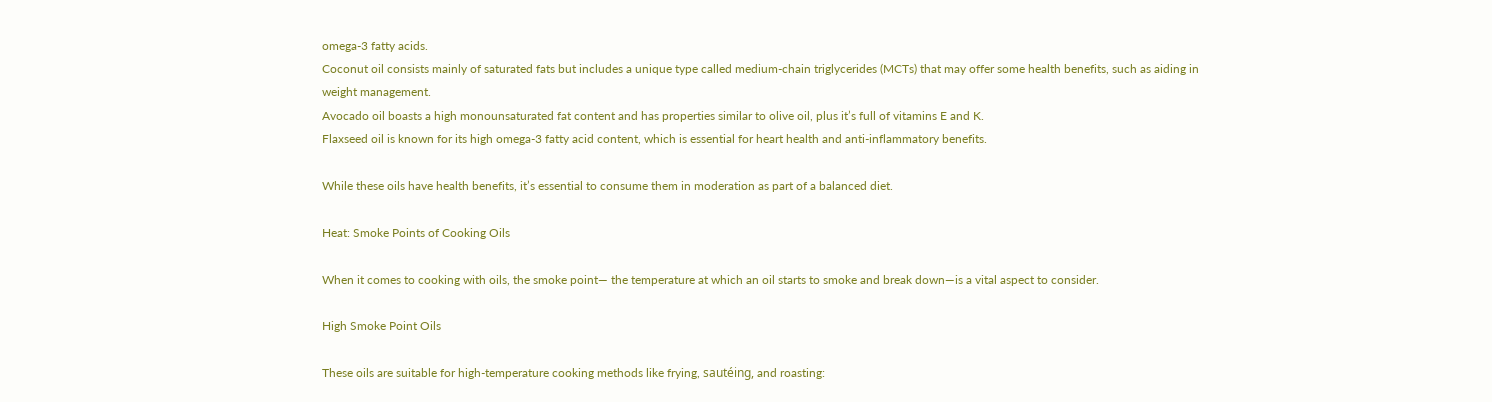omega-3 fatty acids.
Coconut oil consists mainly of saturated fats but includes a unique type called medium-chain triglycerides (MCTs) that may offer some health benefits, such as aiding in weight management.
Avocado oil boasts a high monounsaturated fat content and has properties similar to olive oil, plus it’s full of vitamins E and K.
Flaxseed oil is known for its high omega-3 fatty acid content, which is essential for heart health and anti-inflammatory benefits.

While these oils have health benefits, it’s essential to consume them in moderation as part of a balanced diet.

Heat: Smoke Points of Cooking Oils

When it comes to cooking with oils, the smoke point— the temperature at which an oil starts to smoke and break down—is a vital aspect to consider.

High Smoke Point Oils

These oils are suitable for high-temperature cooking methods like frying, sautéing, and roasting: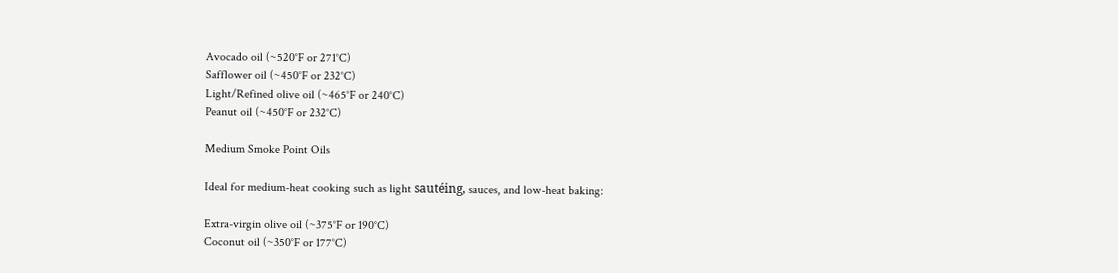Avocado oil (~520°F or 271°C)
Safflower oil (~450°F or 232°C)
Light/Refined olive oil (~465°F or 240°C)
Peanut oil (~450°F or 232°C)

Medium Smoke Point Oils

Ideal for medium-heat cooking such as light sautéing, sauces, and low-heat baking:

Extra-virgin olive oil (~375°F or 190°C)
Coconut oil (~350°F or 177°C)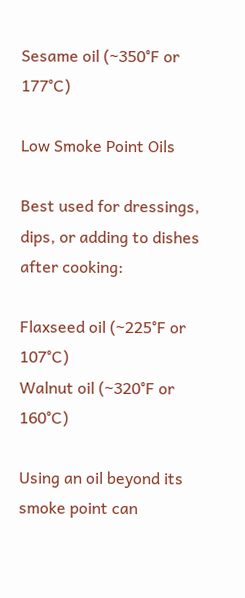Sesame oil (~350°F or 177°C)

Low Smoke Point Oils

Best used for dressings, dips, or adding to dishes after cooking:

Flaxseed oil (~225°F or 107°C)
Walnut oil (~320°F or 160°C)

Using an oil beyond its smoke point can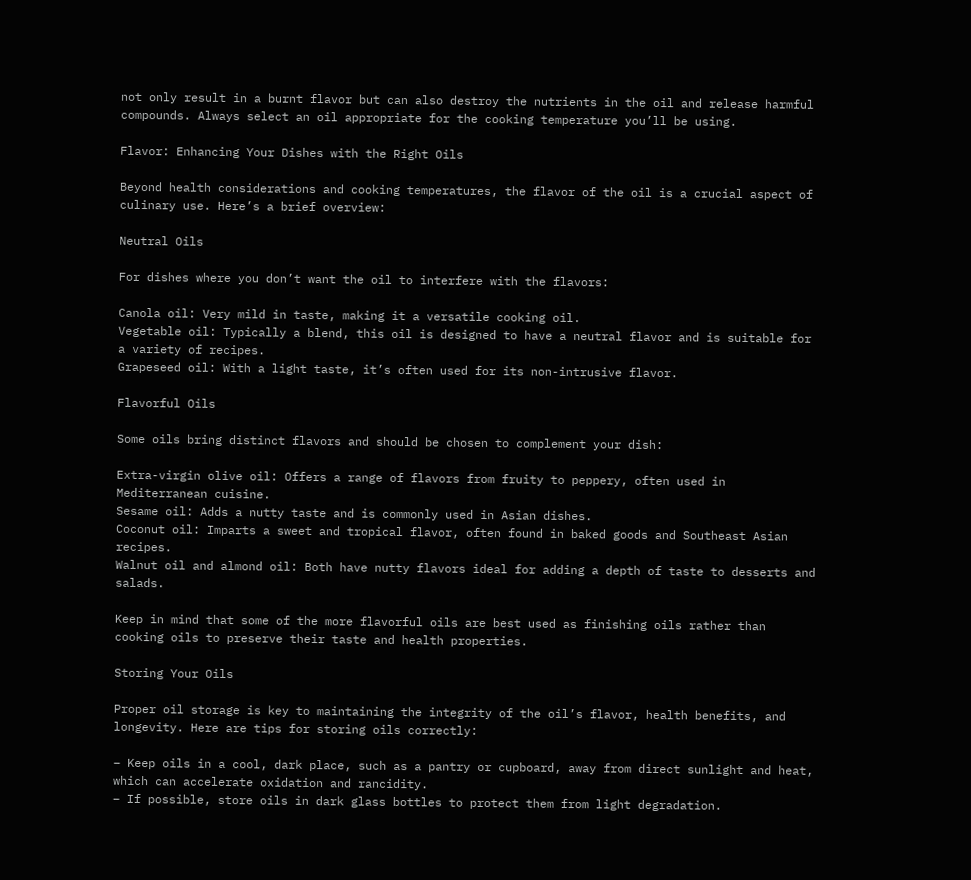not only result in a burnt flavor but can also destroy the nutrients in the oil and release harmful compounds. Always select an oil appropriate for the cooking temperature you’ll be using.

Flavor: Enhancing Your Dishes with the Right Oils

Beyond health considerations and cooking temperatures, the flavor of the oil is a crucial aspect of culinary use. Here’s a brief overview:

Neutral Oils

For dishes where you don’t want the oil to interfere with the flavors:

Canola oil: Very mild in taste, making it a versatile cooking oil.
Vegetable oil: Typically a blend, this oil is designed to have a neutral flavor and is suitable for a variety of recipes.
Grapeseed oil: With a light taste, it’s often used for its non-intrusive flavor.

Flavorful Oils

Some oils bring distinct flavors and should be chosen to complement your dish:

Extra-virgin olive oil: Offers a range of flavors from fruity to peppery, often used in Mediterranean cuisine.
Sesame oil: Adds a nutty taste and is commonly used in Asian dishes.
Coconut oil: Imparts a sweet and tropical flavor, often found in baked goods and Southeast Asian recipes.
Walnut oil and almond oil: Both have nutty flavors ideal for adding a depth of taste to desserts and salads.

Keep in mind that some of the more flavorful oils are best used as finishing oils rather than cooking oils to preserve their taste and health properties.

Storing Your Oils

Proper oil storage is key to maintaining the integrity of the oil’s flavor, health benefits, and longevity. Here are tips for storing oils correctly:

– Keep oils in a cool, dark place, such as a pantry or cupboard, away from direct sunlight and heat, which can accelerate oxidation and rancidity.
– If possible, store oils in dark glass bottles to protect them from light degradation.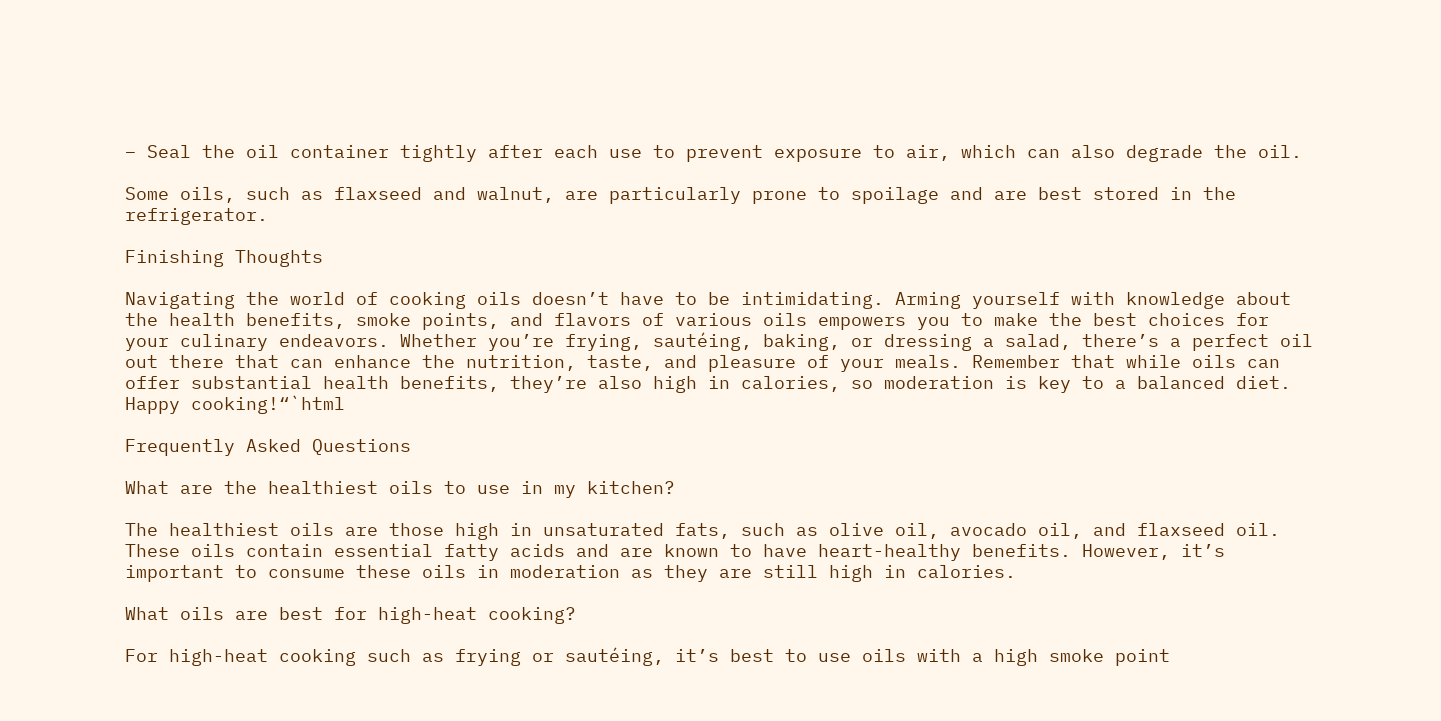– Seal the oil container tightly after each use to prevent exposure to air, which can also degrade the oil.

Some oils, such as flaxseed and walnut, are particularly prone to spoilage and are best stored in the refrigerator.

Finishing Thoughts

Navigating the world of cooking oils doesn’t have to be intimidating. Arming yourself with knowledge about the health benefits, smoke points, and flavors of various oils empowers you to make the best choices for your culinary endeavors. Whether you’re frying, sautéing, baking, or dressing a salad, there’s a perfect oil out there that can enhance the nutrition, taste, and pleasure of your meals. Remember that while oils can offer substantial health benefits, they’re also high in calories, so moderation is key to a balanced diet. Happy cooking!“`html

Frequently Asked Questions

What are the healthiest oils to use in my kitchen?

The healthiest oils are those high in unsaturated fats, such as olive oil, avocado oil, and flaxseed oil. These oils contain essential fatty acids and are known to have heart-healthy benefits. However, it’s important to consume these oils in moderation as they are still high in calories.

What oils are best for high-heat cooking?

For high-heat cooking such as frying or sautéing, it’s best to use oils with a high smoke point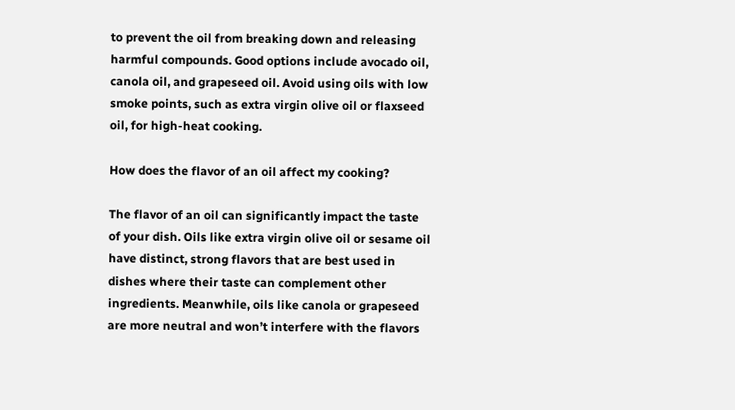to prevent the oil from breaking down and releasing harmful compounds. Good options include avocado oil, canola oil, and grapeseed oil. Avoid using oils with low smoke points, such as extra virgin olive oil or flaxseed oil, for high-heat cooking.

How does the flavor of an oil affect my cooking?

The flavor of an oil can significantly impact the taste of your dish. Oils like extra virgin olive oil or sesame oil have distinct, strong flavors that are best used in dishes where their taste can complement other ingredients. Meanwhile, oils like canola or grapeseed are more neutral and won’t interfere with the flavors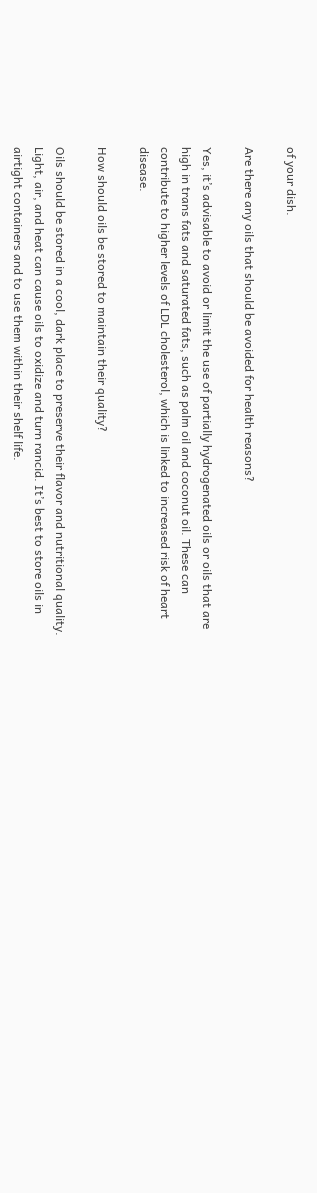of your dish.

Are there any oils that should be avoided for health reasons?

Yes, it’s advisable to avoid or limit the use of partially hydrogenated oils or oils that are high in trans fats and saturated fats, such as palm oil and coconut oil. These can contribute to higher levels of LDL cholesterol, which is linked to increased risk of heart disease.

How should oils be stored to maintain their quality?

Oils should be stored in a cool, dark place to preserve their flavor and nutritional quality. Light, air, and heat can cause oils to oxidize and turn rancid. It’s best to store oils in airtight containers and to use them within their shelf life.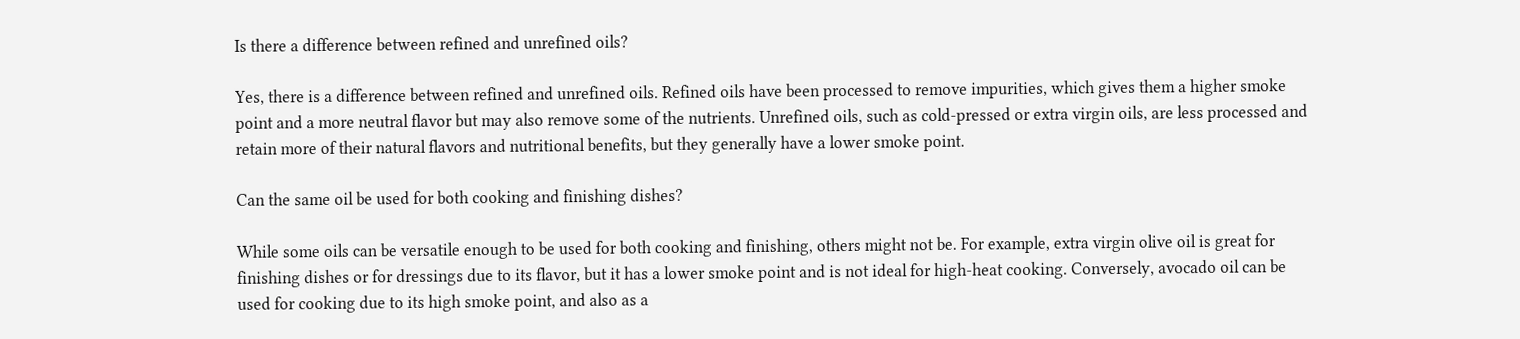Is there a difference between refined and unrefined oils?

Yes, there is a difference between refined and unrefined oils. Refined oils have been processed to remove impurities, which gives them a higher smoke point and a more neutral flavor but may also remove some of the nutrients. Unrefined oils, such as cold-pressed or extra virgin oils, are less processed and retain more of their natural flavors and nutritional benefits, but they generally have a lower smoke point.

Can the same oil be used for both cooking and finishing dishes?

While some oils can be versatile enough to be used for both cooking and finishing, others might not be. For example, extra virgin olive oil is great for finishing dishes or for dressings due to its flavor, but it has a lower smoke point and is not ideal for high-heat cooking. Conversely, avocado oil can be used for cooking due to its high smoke point, and also as a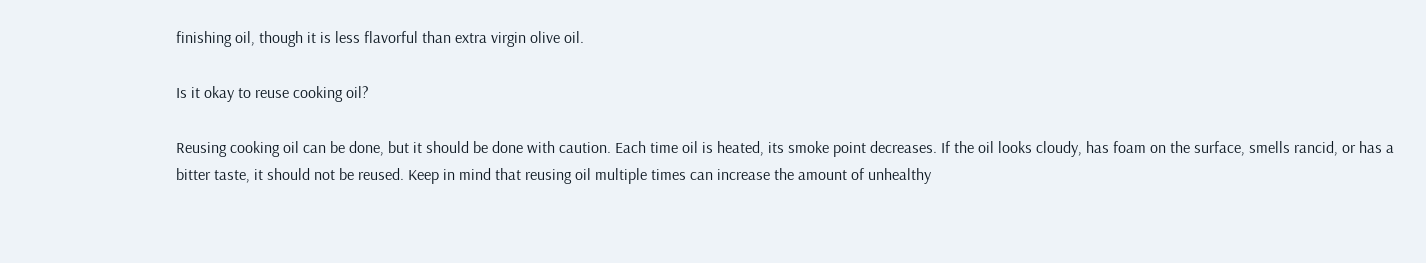finishing oil, though it is less flavorful than extra virgin olive oil.

Is it okay to reuse cooking oil?

Reusing cooking oil can be done, but it should be done with caution. Each time oil is heated, its smoke point decreases. If the oil looks cloudy, has foam on the surface, smells rancid, or has a bitter taste, it should not be reused. Keep in mind that reusing oil multiple times can increase the amount of unhealthy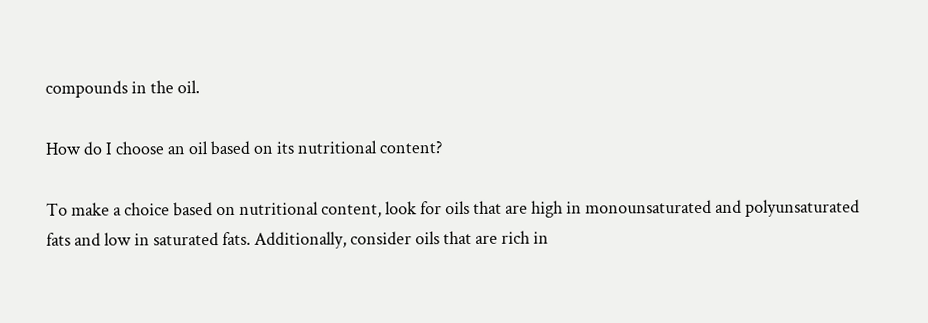compounds in the oil.

How do I choose an oil based on its nutritional content?

To make a choice based on nutritional content, look for oils that are high in monounsaturated and polyunsaturated fats and low in saturated fats. Additionally, consider oils that are rich in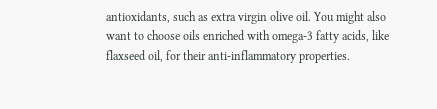antioxidants, such as extra virgin olive oil. You might also want to choose oils enriched with omega-3 fatty acids, like flaxseed oil, for their anti-inflammatory properties.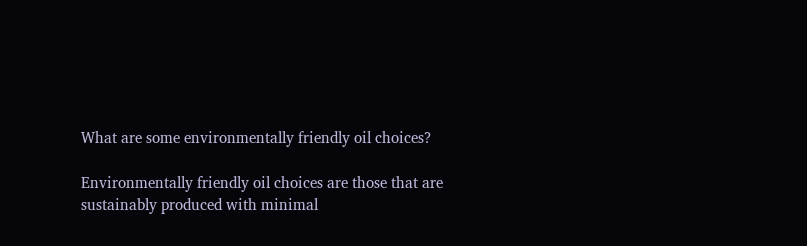What are some environmentally friendly oil choices?

Environmentally friendly oil choices are those that are sustainably produced with minimal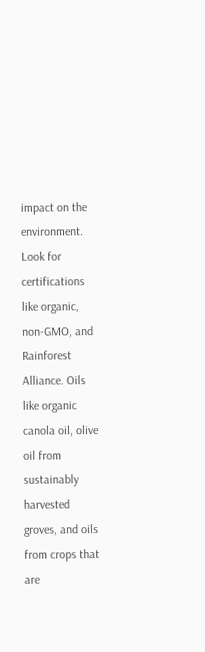impact on the environment. Look for certifications like organic, non-GMO, and Rainforest Alliance. Oils like organic canola oil, olive oil from sustainably harvested groves, and oils from crops that are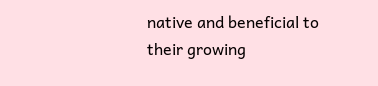native and beneficial to their growing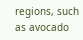regions, such as avocado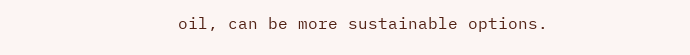oil, can be more sustainable options.